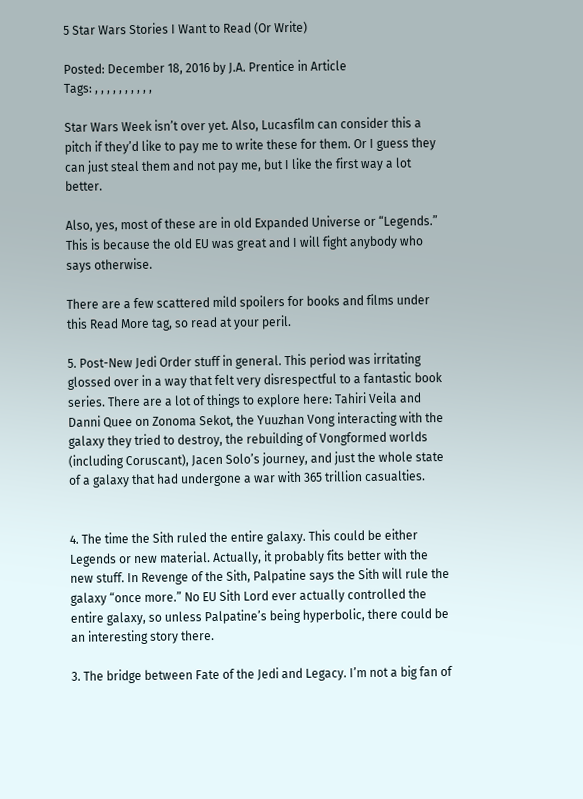5 Star Wars Stories I Want to Read (Or Write)

Posted: December 18, 2016 by J.A. Prentice in Article
Tags: , , , , , , , , , ,

Star Wars Week isn’t over yet. Also, Lucasfilm can consider this a pitch if they’d like to pay me to write these for them. Or I guess they can just steal them and not pay me, but I like the first way a lot better.

Also, yes, most of these are in old Expanded Universe or “Legends.” This is because the old EU was great and I will fight anybody who says otherwise.

There are a few scattered mild spoilers for books and films under this Read More tag, so read at your peril.

5. Post-New Jedi Order stuff in general. This period was irritating glossed over in a way that felt very disrespectful to a fantastic book series. There are a lot of things to explore here: Tahiri Veila and Danni Quee on Zonoma Sekot, the Yuuzhan Vong interacting with the galaxy they tried to destroy, the rebuilding of Vongformed worlds (including Coruscant), Jacen Solo’s journey, and just the whole state of a galaxy that had undergone a war with 365 trillion casualties.


4. The time the Sith ruled the entire galaxy. This could be either Legends or new material. Actually, it probably fits better with the new stuff. In Revenge of the Sith, Palpatine says the Sith will rule the galaxy “once more.” No EU Sith Lord ever actually controlled the entire galaxy, so unless Palpatine’s being hyperbolic, there could be an interesting story there.

3. The bridge between Fate of the Jedi and Legacy. I’m not a big fan of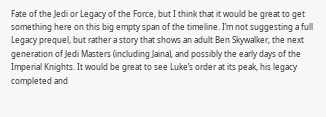Fate of the Jedi or Legacy of the Force, but I think that it would be great to get something here on this big empty span of the timeline. I’m not suggesting a full Legacy prequel, but rather a story that shows an adult Ben Skywalker, the next generation of Jedi Masters (including Jaina), and possibly the early days of the Imperial Knights. It would be great to see Luke’s order at its peak, his legacy completed and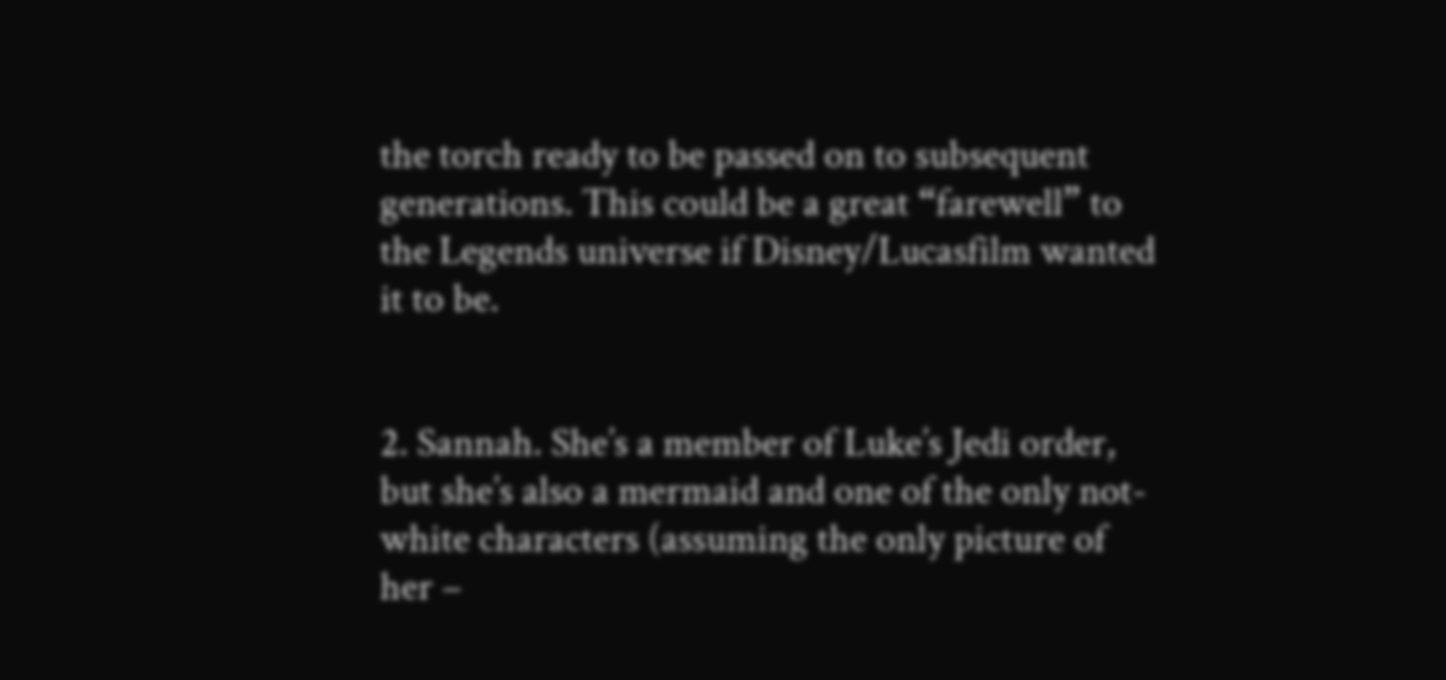the torch ready to be passed on to subsequent generations. This could be a great “farewell” to the Legends universe if Disney/Lucasfilm wanted it to be.


2. Sannah. She’s a member of Luke’s Jedi order, but she’s also a mermaid and one of the only not-white characters (assuming the only picture of her –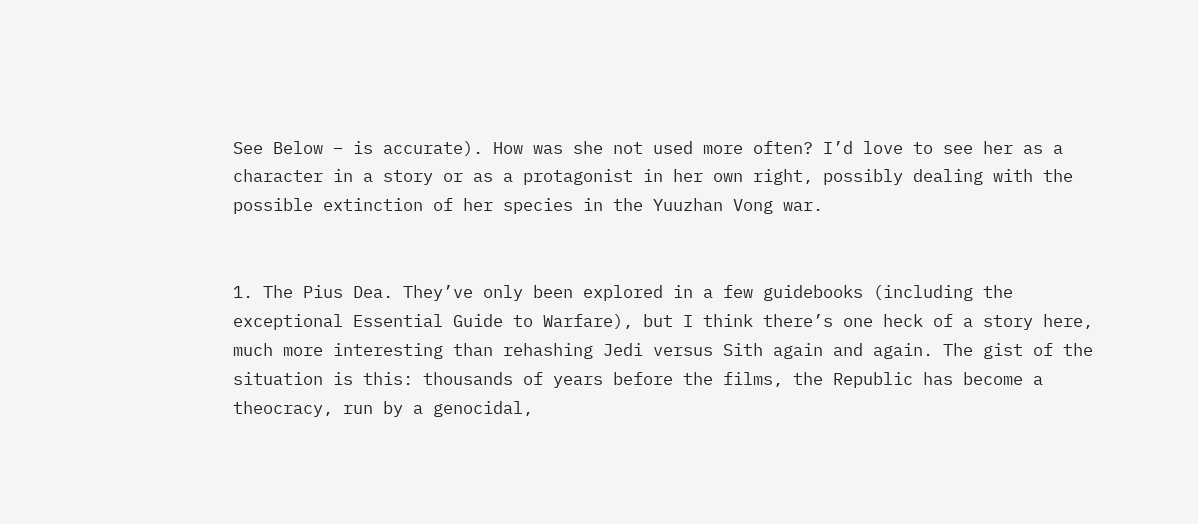See Below – is accurate). How was she not used more often? I’d love to see her as a character in a story or as a protagonist in her own right, possibly dealing with the possible extinction of her species in the Yuuzhan Vong war.


1. The Pius Dea. They’ve only been explored in a few guidebooks (including the exceptional Essential Guide to Warfare), but I think there’s one heck of a story here, much more interesting than rehashing Jedi versus Sith again and again. The gist of the situation is this: thousands of years before the films, the Republic has become a theocracy, run by a genocidal,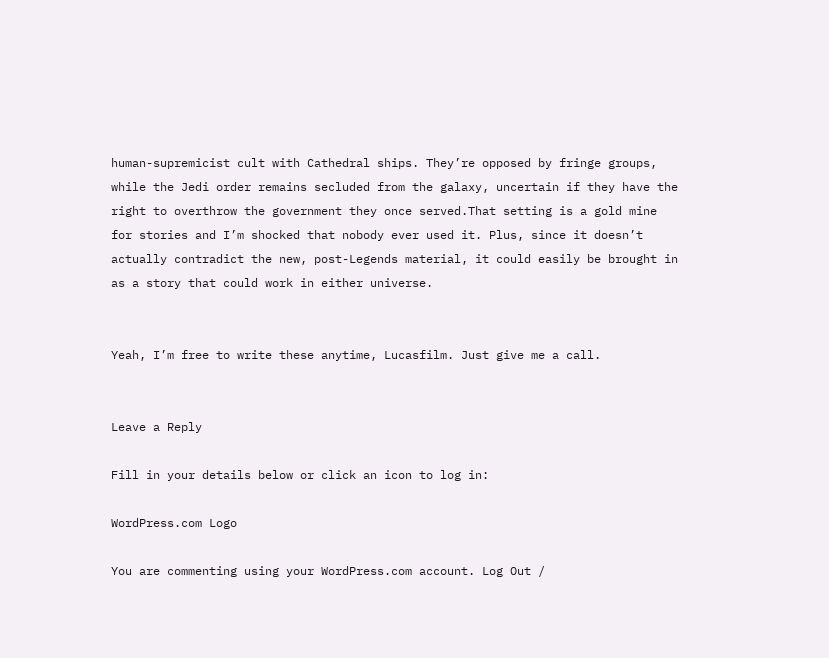human-supremicist cult with Cathedral ships. They’re opposed by fringe groups, while the Jedi order remains secluded from the galaxy, uncertain if they have the right to overthrow the government they once served.That setting is a gold mine for stories and I’m shocked that nobody ever used it. Plus, since it doesn’t actually contradict the new, post-Legends material, it could easily be brought in as a story that could work in either universe.


Yeah, I’m free to write these anytime, Lucasfilm. Just give me a call.


Leave a Reply

Fill in your details below or click an icon to log in:

WordPress.com Logo

You are commenting using your WordPress.com account. Log Out /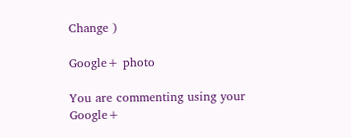Change )

Google+ photo

You are commenting using your Google+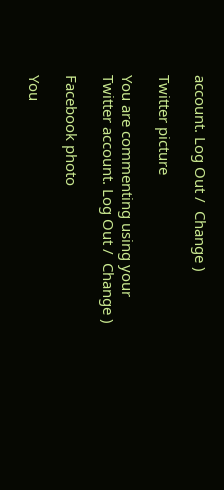account. Log Out /  Change )

Twitter picture

You are commenting using your Twitter account. Log Out /  Change )

Facebook photo

You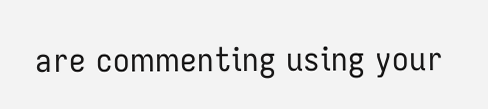are commenting using your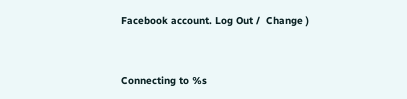Facebook account. Log Out /  Change )


Connecting to %s